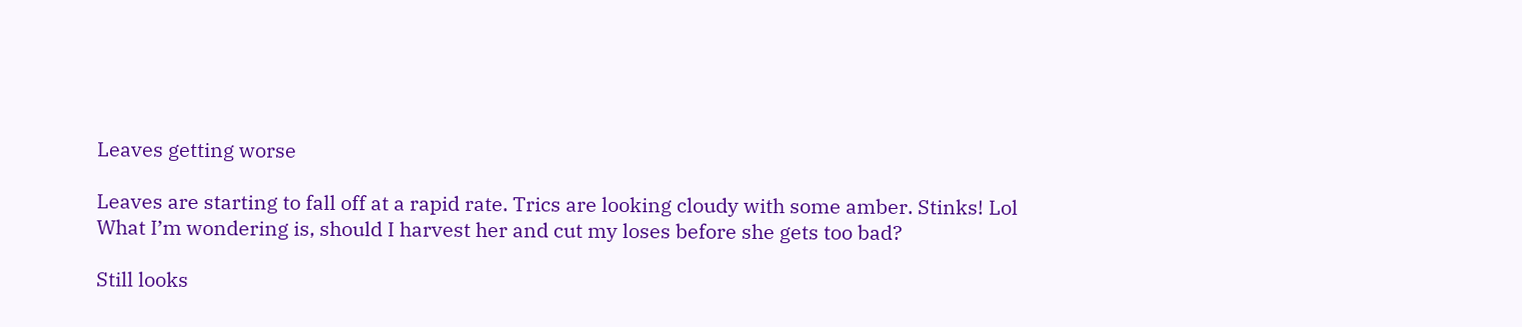Leaves getting worse

Leaves are starting to fall off at a rapid rate. Trics are looking cloudy with some amber. Stinks! Lol
What I’m wondering is, should I harvest her and cut my loses before she gets too bad?

Still looks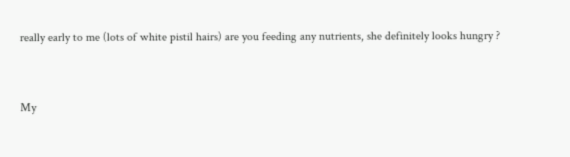really early to me (lots of white pistil hairs) are you feeding any nutrients, she definitely looks hungry ?


My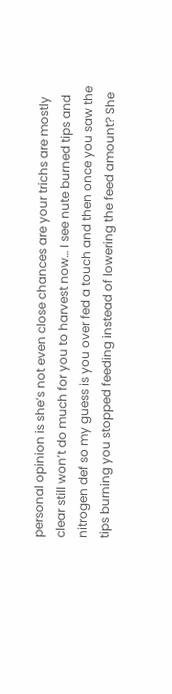personal opinion is she’s not even close chances are your trichs are mostly clear still won’t do much for you to harvest now… I see nute burned tips and nitrogen def so my guess is you over fed a touch and then once you saw the tips burning you stopped feeding instead of lowering the feed amount? She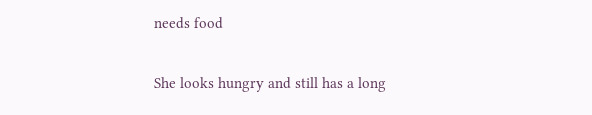needs food


She looks hungry and still has a long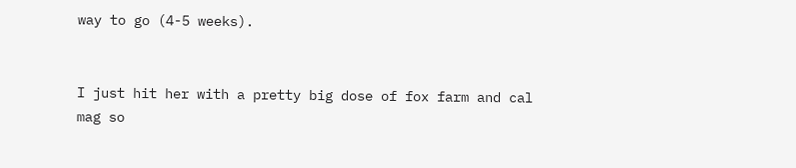way to go (4-5 weeks).


I just hit her with a pretty big dose of fox farm and cal mag so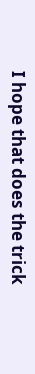I hope that does the trick